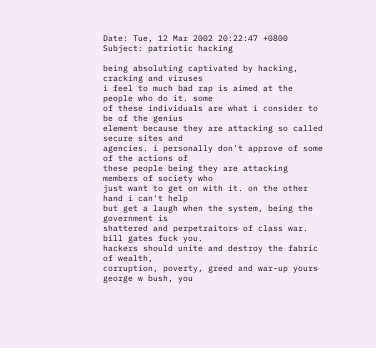Date: Tue, 12 Mar 2002 20:22:47 +0800
Subject: patriotic hacking

being absoluting captivated by hacking, cracking and viruses
i feel to much bad rap is aimed at the people who do it. some
of these individuals are what i consider to be of the genius
element because they are attacking so called secure sites and
agencies. i personally don't approve of some of the actions of
these people being they are attacking members of society who
just want to get on with it. on the other hand i can't help
but get a laugh when the system, being the government is
shattered and perpetraitors of class war. bill gates fuck you.
hackers should unite and destroy the fabric of wealth,
corruption, poverty, greed and war-up yours george w bush, you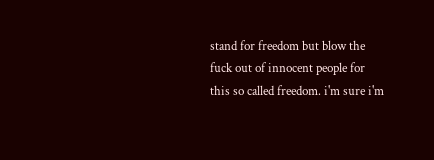stand for freedom but blow the fuck out of innocent people for
this so called freedom. i'm sure i'm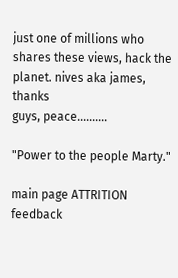just one of millions who
shares these views, hack the planet. nives aka james, thanks
guys, peace..........

"Power to the people Marty."

main page ATTRITION feedback